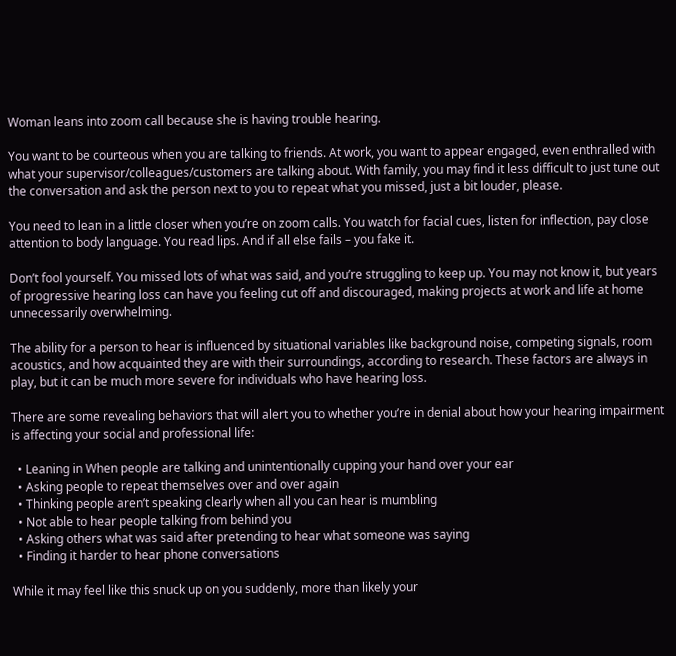Woman leans into zoom call because she is having trouble hearing.

You want to be courteous when you are talking to friends. At work, you want to appear engaged, even enthralled with what your supervisor/colleagues/customers are talking about. With family, you may find it less difficult to just tune out the conversation and ask the person next to you to repeat what you missed, just a bit louder, please.

You need to lean in a little closer when you’re on zoom calls. You watch for facial cues, listen for inflection, pay close attention to body language. You read lips. And if all else fails – you fake it.

Don’t fool yourself. You missed lots of what was said, and you’re struggling to keep up. You may not know it, but years of progressive hearing loss can have you feeling cut off and discouraged, making projects at work and life at home unnecessarily overwhelming.

The ability for a person to hear is influenced by situational variables like background noise, competing signals, room acoustics, and how acquainted they are with their surroundings, according to research. These factors are always in play, but it can be much more severe for individuals who have hearing loss.

There are some revealing behaviors that will alert you to whether you’re in denial about how your hearing impairment is affecting your social and professional life:

  • Leaning in When people are talking and unintentionally cupping your hand over your ear
  • Asking people to repeat themselves over and over again
  • Thinking people aren’t speaking clearly when all you can hear is mumbling
  • Not able to hear people talking from behind you
  • Asking others what was said after pretending to hear what someone was saying
  • Finding it harder to hear phone conversations

While it may feel like this snuck up on you suddenly, more than likely your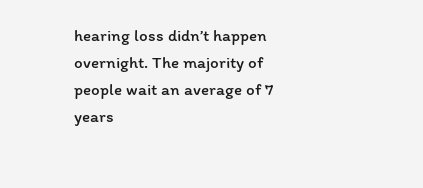hearing loss didn’t happen overnight. The majority of people wait an average of 7 years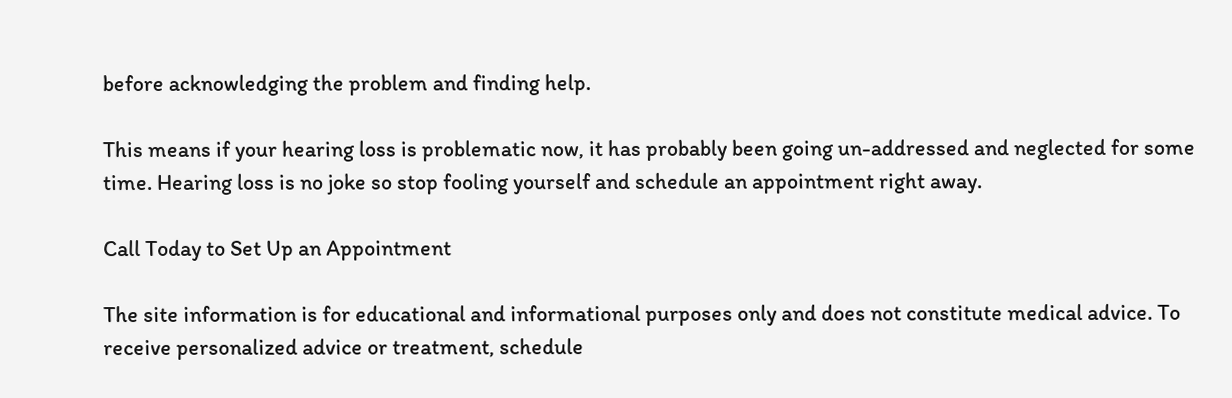before acknowledging the problem and finding help.

This means if your hearing loss is problematic now, it has probably been going un-addressed and neglected for some time. Hearing loss is no joke so stop fooling yourself and schedule an appointment right away.

Call Today to Set Up an Appointment

The site information is for educational and informational purposes only and does not constitute medical advice. To receive personalized advice or treatment, schedule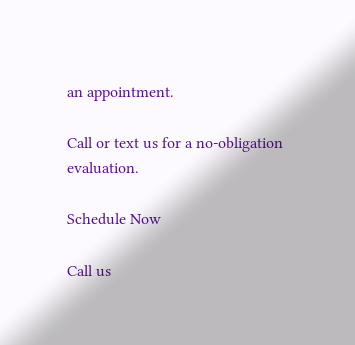an appointment.

Call or text us for a no-obligation evaluation.

Schedule Now

Call us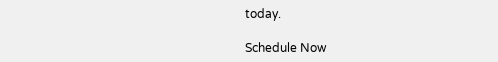today.

Schedule Now